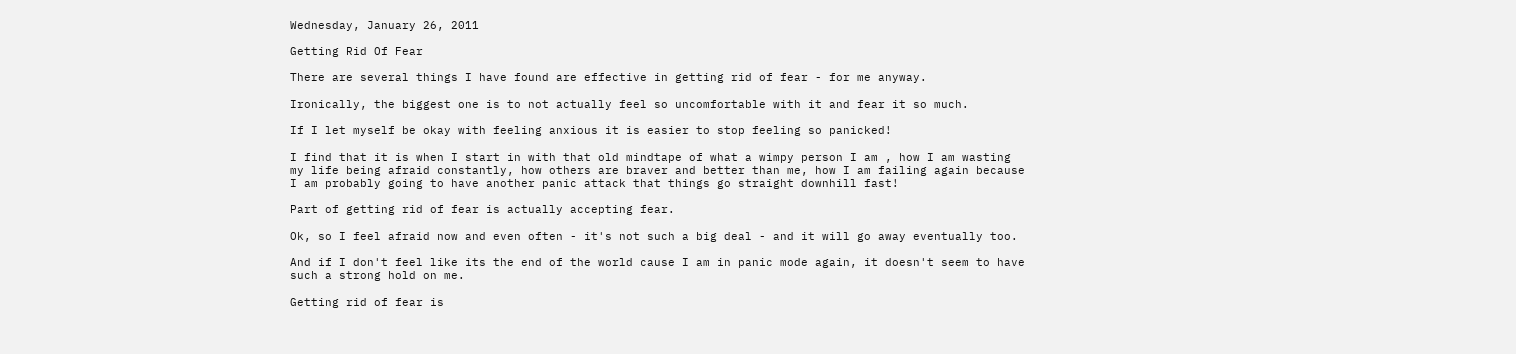Wednesday, January 26, 2011

Getting Rid Of Fear

There are several things I have found are effective in getting rid of fear - for me anyway.

Ironically, the biggest one is to not actually feel so uncomfortable with it and fear it so much.

If I let myself be okay with feeling anxious it is easier to stop feeling so panicked!

I find that it is when I start in with that old mindtape of what a wimpy person I am , how I am wasting my life being afraid constantly, how others are braver and better than me, how I am failing again because I am probably going to have another panic attack that things go straight downhill fast!

Part of getting rid of fear is actually accepting fear.

Ok, so I feel afraid now and even often - it's not such a big deal - and it will go away eventually too.

And if I don't feel like its the end of the world cause I am in panic mode again, it doesn't seem to have such a strong hold on me.

Getting rid of fear is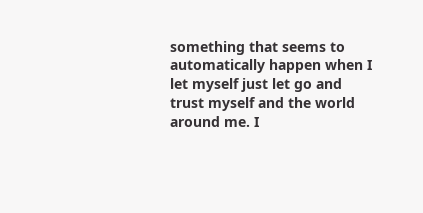something that seems to automatically happen when I let myself just let go and trust myself and the world around me. I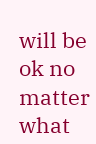will be ok no matter what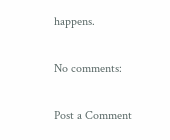happens.

No comments:

Post a Comment